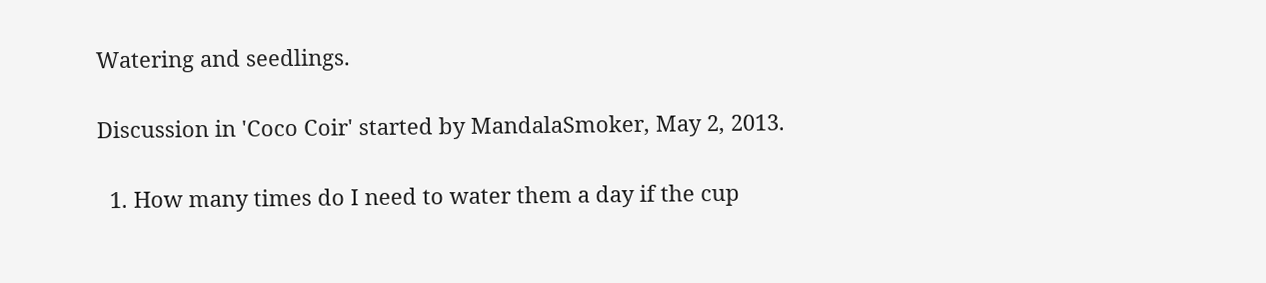Watering and seedlings.

Discussion in 'Coco Coir' started by MandalaSmoker, May 2, 2013.

  1. How many times do I need to water them a day if the cup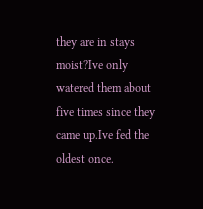they are in stays moist?Ive only watered them about five times since they came up.Ive fed the oldest once.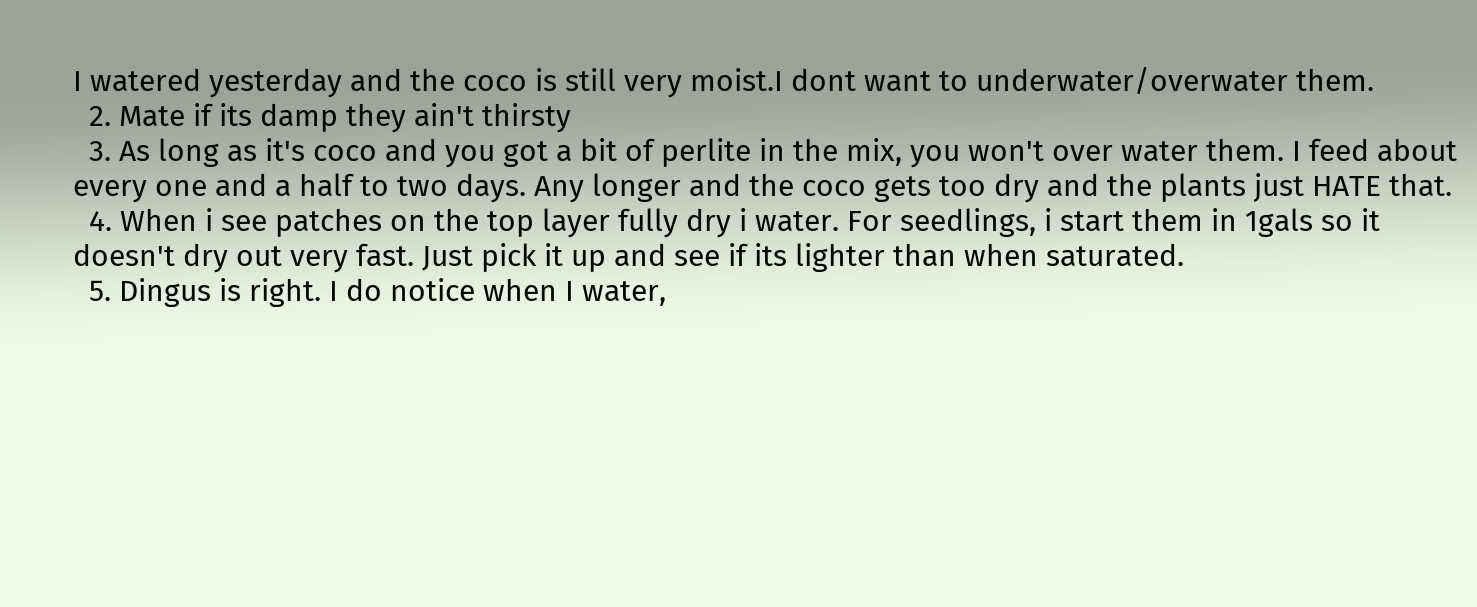I watered yesterday and the coco is still very moist.I dont want to underwater/overwater them.
  2. Mate if its damp they ain't thirsty
  3. As long as it's coco and you got a bit of perlite in the mix, you won't over water them. I feed about every one and a half to two days. Any longer and the coco gets too dry and the plants just HATE that.
  4. When i see patches on the top layer fully dry i water. For seedlings, i start them in 1gals so it doesn't dry out very fast. Just pick it up and see if its lighter than when saturated.
  5. Dingus is right. I do notice when I water,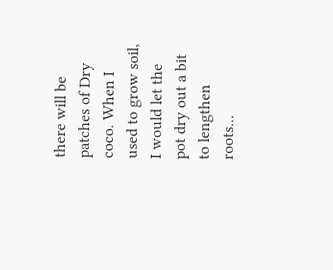there will be patches of Dry coco. When I used to grow soil, I would let the pot dry out a bit to lengthen roots...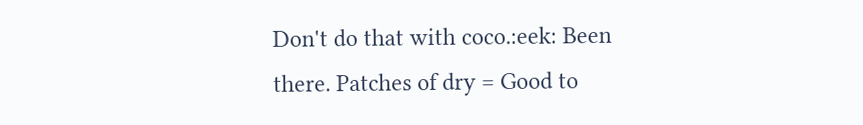Don't do that with coco.:eek: Been there. Patches of dry = Good to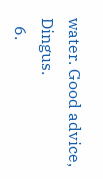water. Good advice, Dingus.
  6.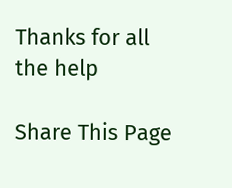Thanks for all the help

Share This Page